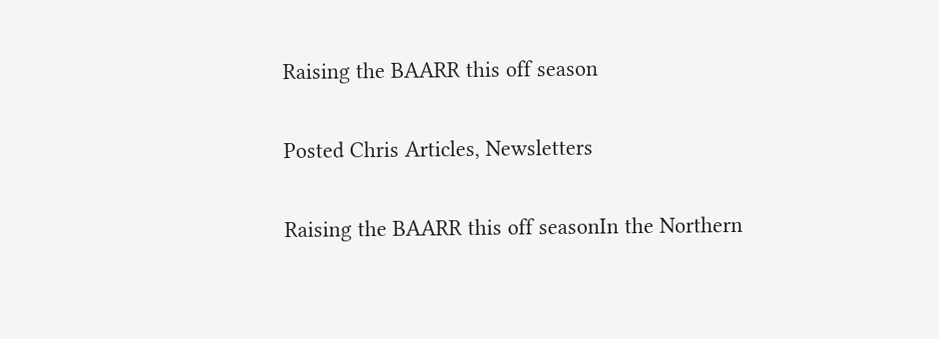Raising the BAARR this off season

Posted Chris Articles, Newsletters

Raising the BAARR this off seasonIn the Northern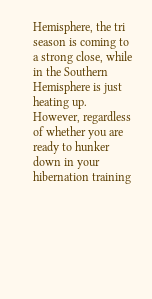Hemisphere, the tri season is coming to a strong close, while in the Southern Hemisphere is just heating up. However, regardless of whether you are ready to hunker down in your hibernation training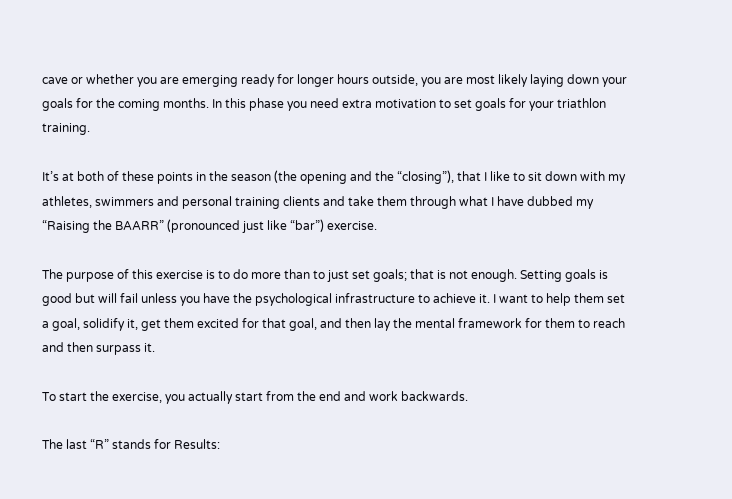cave or whether you are emerging ready for longer hours outside, you are most likely laying down your goals for the coming months. In this phase you need extra motivation to set goals for your triathlon training.

It’s at both of these points in the season (the opening and the “closing”), that I like to sit down with my athletes, swimmers and personal training clients and take them through what I have dubbed my “Raising the BAARR” (pronounced just like “bar”) exercise.

The purpose of this exercise is to do more than to just set goals; that is not enough. Setting goals is good but will fail unless you have the psychological infrastructure to achieve it. I want to help them set a goal, solidify it, get them excited for that goal, and then lay the mental framework for them to reach and then surpass it.

To start the exercise, you actually start from the end and work backwards.

The last “R” stands for Results: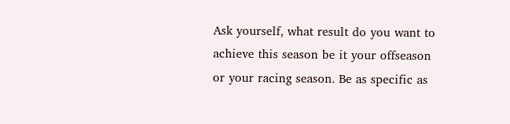Ask yourself, what result do you want to achieve this season be it your offseason or your racing season. Be as specific as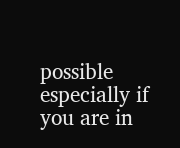possible especially if you are in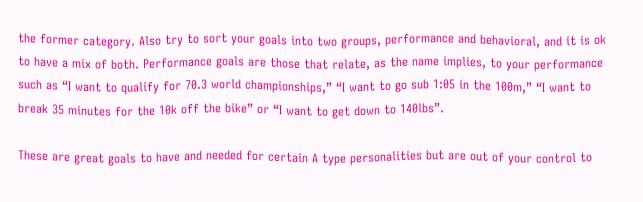the former category. Also try to sort your goals into two groups, performance and behavioral, and it is ok to have a mix of both. Performance goals are those that relate, as the name implies, to your performance such as “I want to qualify for 70.3 world championships,” “I want to go sub 1:05 in the 100m,” “I want to break 35 minutes for the 10k off the bike” or “I want to get down to 140lbs”.

These are great goals to have and needed for certain A type personalities but are out of your control to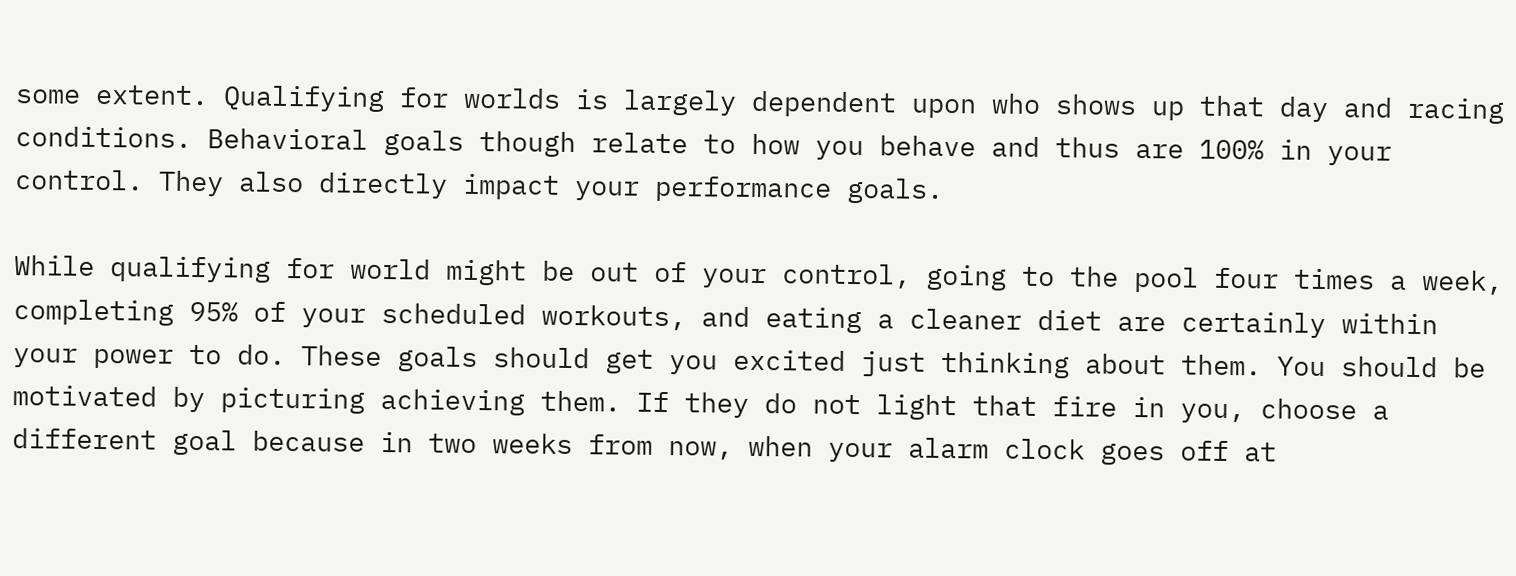some extent. Qualifying for worlds is largely dependent upon who shows up that day and racing conditions. Behavioral goals though relate to how you behave and thus are 100% in your control. They also directly impact your performance goals.

While qualifying for world might be out of your control, going to the pool four times a week, completing 95% of your scheduled workouts, and eating a cleaner diet are certainly within your power to do. These goals should get you excited just thinking about them. You should be motivated by picturing achieving them. If they do not light that fire in you, choose a different goal because in two weeks from now, when your alarm clock goes off at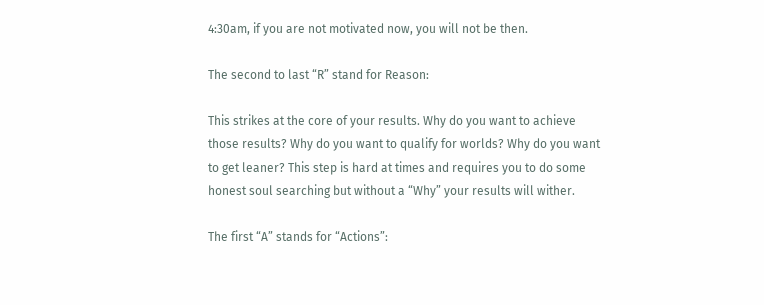4:30am, if you are not motivated now, you will not be then.

The second to last “R” stand for Reason:

This strikes at the core of your results. Why do you want to achieve those results? Why do you want to qualify for worlds? Why do you want to get leaner? This step is hard at times and requires you to do some honest soul searching but without a “Why” your results will wither.

The first “A” stands for “Actions”: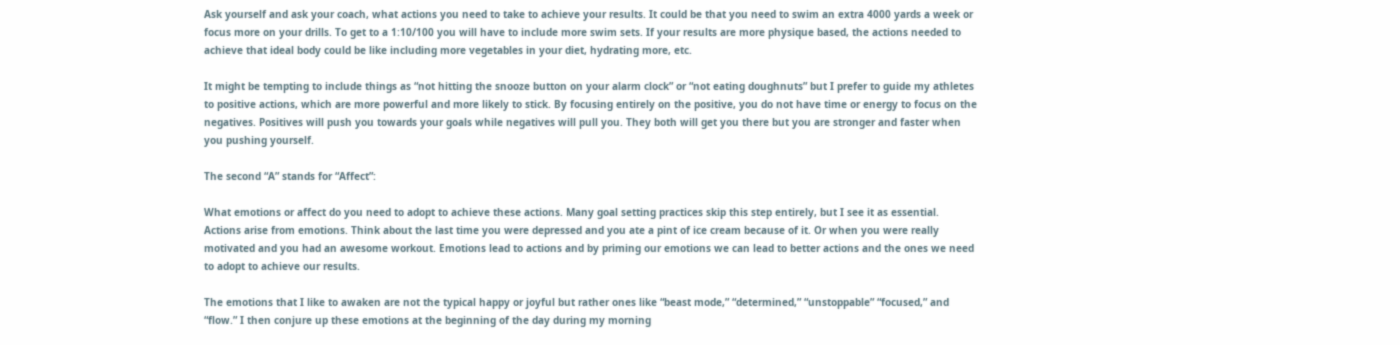Ask yourself and ask your coach, what actions you need to take to achieve your results. It could be that you need to swim an extra 4000 yards a week or focus more on your drills. To get to a 1:10/100 you will have to include more swim sets. If your results are more physique based, the actions needed to achieve that ideal body could be like including more vegetables in your diet, hydrating more, etc.

It might be tempting to include things as “not hitting the snooze button on your alarm clock” or “not eating doughnuts” but I prefer to guide my athletes to positive actions, which are more powerful and more likely to stick. By focusing entirely on the positive, you do not have time or energy to focus on the negatives. Positives will push you towards your goals while negatives will pull you. They both will get you there but you are stronger and faster when you pushing yourself.

The second “A” stands for “Affect”:

What emotions or affect do you need to adopt to achieve these actions. Many goal setting practices skip this step entirely, but I see it as essential. Actions arise from emotions. Think about the last time you were depressed and you ate a pint of ice cream because of it. Or when you were really motivated and you had an awesome workout. Emotions lead to actions and by priming our emotions we can lead to better actions and the ones we need to adopt to achieve our results.

The emotions that I like to awaken are not the typical happy or joyful but rather ones like “beast mode,” “determined,” “unstoppable” “focused,” and “flow.” I then conjure up these emotions at the beginning of the day during my morning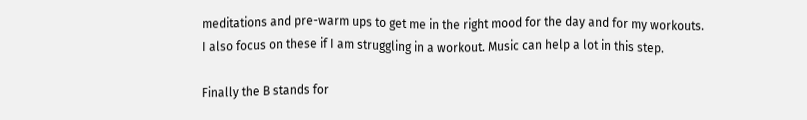meditations and pre-warm ups to get me in the right mood for the day and for my workouts. I also focus on these if I am struggling in a workout. Music can help a lot in this step.

Finally the B stands for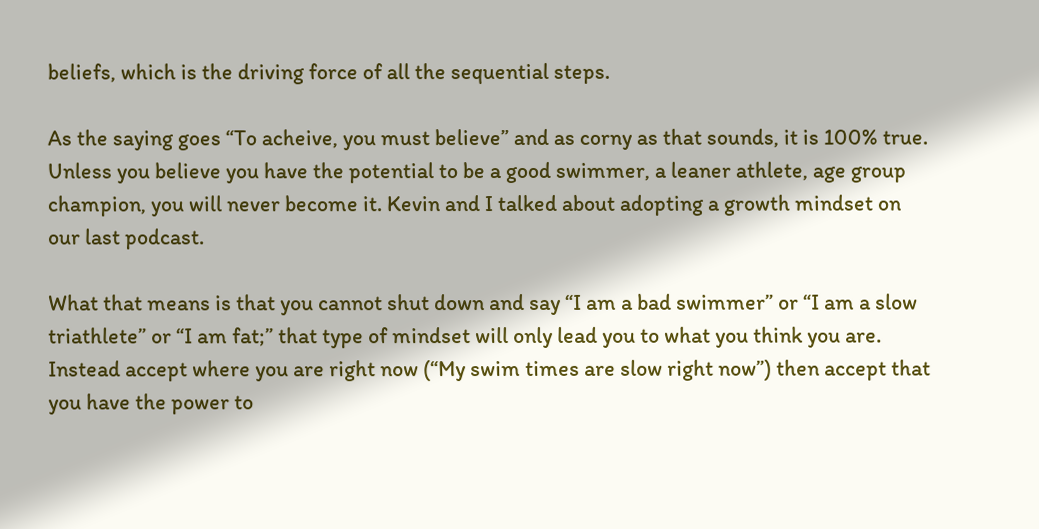beliefs, which is the driving force of all the sequential steps.

As the saying goes “To acheive, you must believe” and as corny as that sounds, it is 100% true. Unless you believe you have the potential to be a good swimmer, a leaner athlete, age group champion, you will never become it. Kevin and I talked about adopting a growth mindset on our last podcast.

What that means is that you cannot shut down and say “I am a bad swimmer” or “I am a slow triathlete” or “I am fat;” that type of mindset will only lead you to what you think you are. Instead accept where you are right now (“My swim times are slow right now”) then accept that you have the power to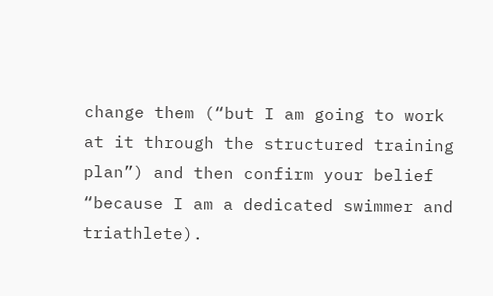change them (“but I am going to work at it through the structured training plan”) and then confirm your belief “because I am a dedicated swimmer and triathlete).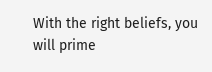With the right beliefs, you will prime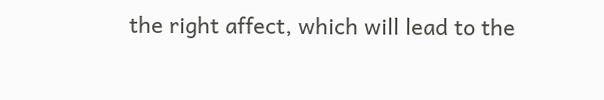the right affect, which will lead to the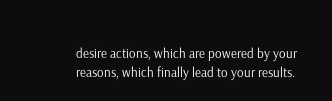desire actions, which are powered by your reasons, which finally lead to your results.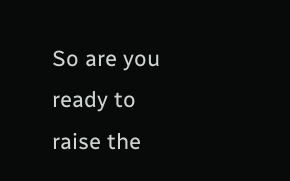So are you ready to raise the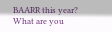BAARR this year? What are you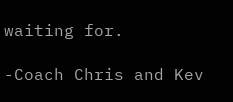waiting for.

-Coach Chris and Kev